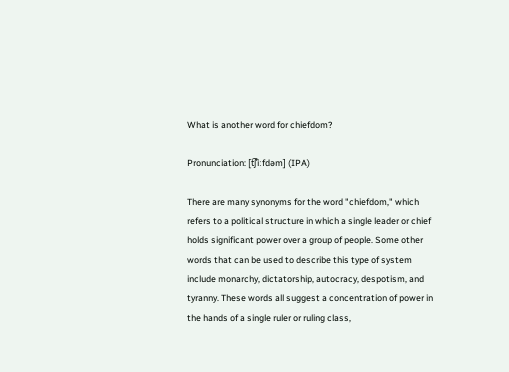What is another word for chiefdom?

Pronunciation: [t͡ʃˈiːfdəm] (IPA)

There are many synonyms for the word "chiefdom," which refers to a political structure in which a single leader or chief holds significant power over a group of people. Some other words that can be used to describe this type of system include monarchy, dictatorship, autocracy, despotism, and tyranny. These words all suggest a concentration of power in the hands of a single ruler or ruling class,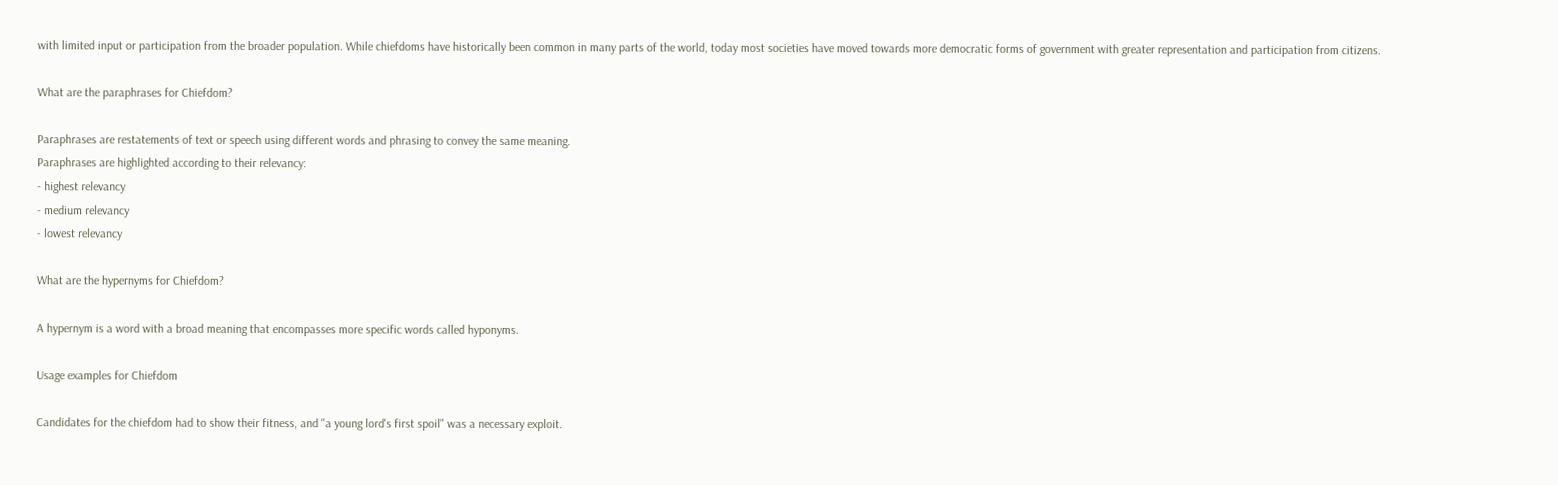with limited input or participation from the broader population. While chiefdoms have historically been common in many parts of the world, today most societies have moved towards more democratic forms of government with greater representation and participation from citizens.

What are the paraphrases for Chiefdom?

Paraphrases are restatements of text or speech using different words and phrasing to convey the same meaning.
Paraphrases are highlighted according to their relevancy:
- highest relevancy
- medium relevancy
- lowest relevancy

What are the hypernyms for Chiefdom?

A hypernym is a word with a broad meaning that encompasses more specific words called hyponyms.

Usage examples for Chiefdom

Candidates for the chiefdom had to show their fitness, and "a young lord's first spoil" was a necessary exploit.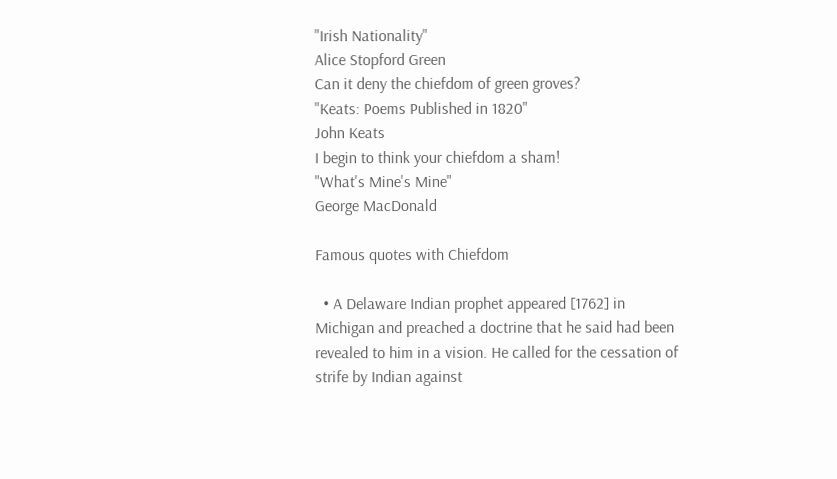"Irish Nationality"
Alice Stopford Green
Can it deny the chiefdom of green groves?
"Keats: Poems Published in 1820"
John Keats
I begin to think your chiefdom a sham!
"What's Mine's Mine"
George MacDonald

Famous quotes with Chiefdom

  • A Delaware Indian prophet appeared [1762] in Michigan and preached a doctrine that he said had been revealed to him in a vision. He called for the cessation of strife by Indian against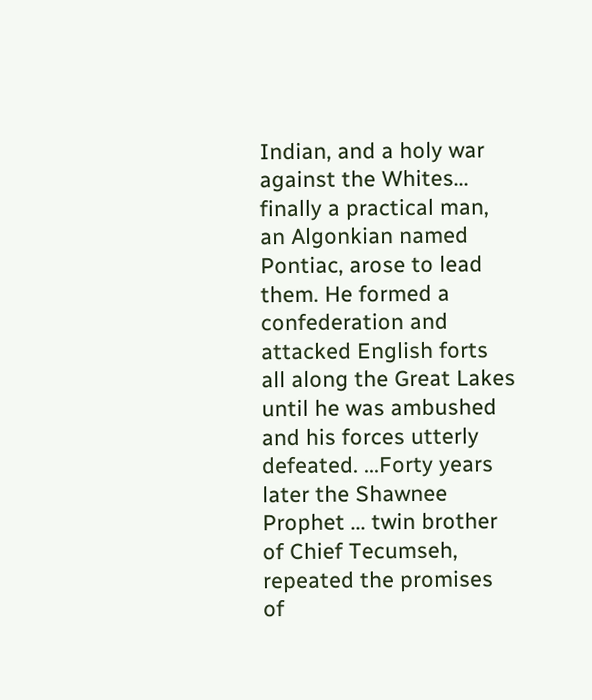Indian, and a holy war against the Whites... finally a practical man, an Algonkian named Pontiac, arose to lead them. He formed a confederation and attacked English forts all along the Great Lakes until he was ambushed and his forces utterly defeated. ...Forty years later the Shawnee Prophet ... twin brother of Chief Tecumseh, repeated the promises of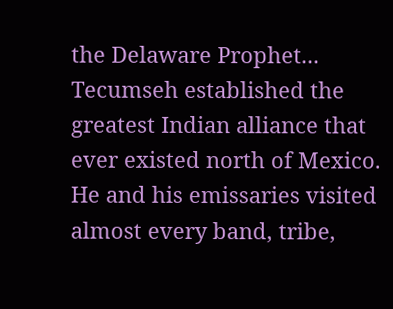the Delaware Prophet... Tecumseh established the greatest Indian alliance that ever existed north of Mexico. He and his emissaries visited almost every band, tribe,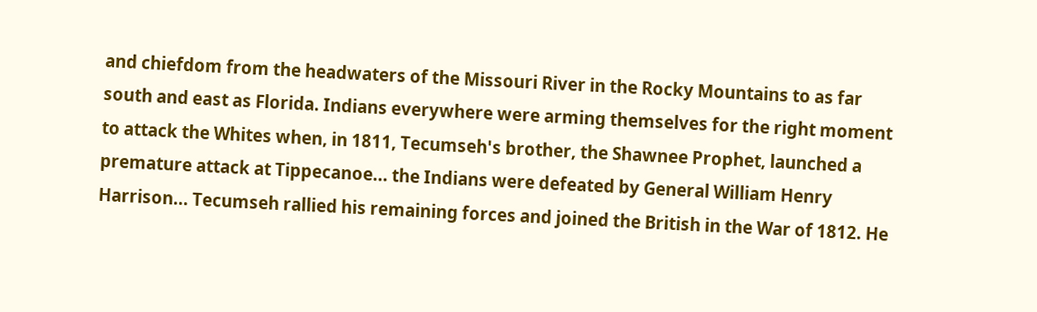and chiefdom from the headwaters of the Missouri River in the Rocky Mountains to as far south and east as Florida. Indians everywhere were arming themselves for the right moment to attack the Whites when, in 1811, Tecumseh's brother, the Shawnee Prophet, launched a premature attack at Tippecanoe... the Indians were defeated by General William Henry Harrison... Tecumseh rallied his remaining forces and joined the British in the War of 1812. He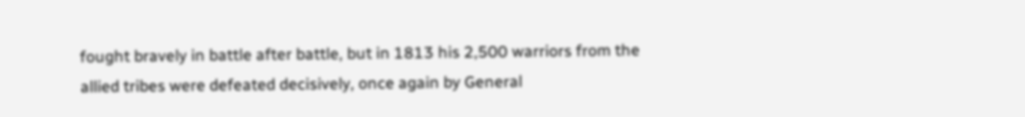fought bravely in battle after battle, but in 1813 his 2,500 warriors from the allied tribes were defeated decisively, once again by General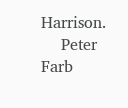Harrison.
    Peter Farb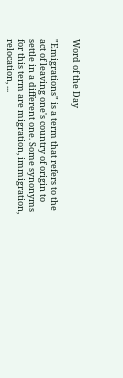Word of the Day

"Emigrations" is a term that refers to the act of leaving one's country of origin to settle in a different one. Some synonyms for this term are migration, immigration, relocation, ...